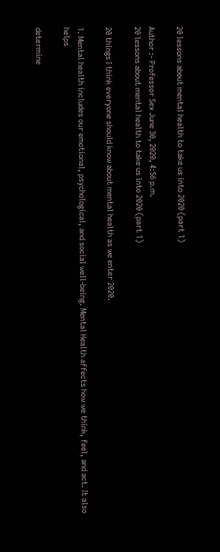20 lessons about mental health to take us into 2020 (part 1)

Author :- Professor Sex June 30, 2020, 4:56 p.m.
20 lessons about mental health to take us into 2020 (part 1)

20 things I think everyone should know about mental health as we enter 2020.

1. Mental health includes our emotional, psychological, and social well-being. Mental Health affects how we think, feel, and act. It also helps

determine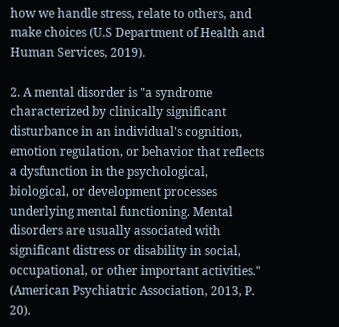how we handle stress, relate to others, and make choices (U.S Department of Health and Human Services, 2019).

2. A mental disorder is "a syndrome characterized by clinically significant disturbance in an individual's cognition, emotion regulation, or behavior that reflects a dysfunction in the psychological, biological, or development processes underlying mental functioning. Mental disorders are usually associated with significant distress or disability in social, occupational, or other important activities." (American Psychiatric Association, 2013, P. 20).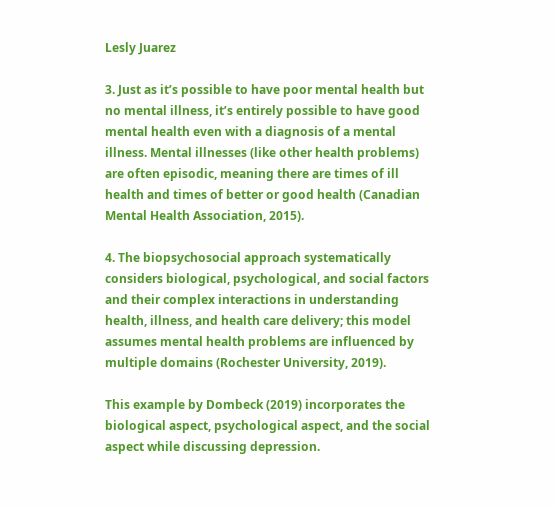Lesly Juarez

3. Just as it’s possible to have poor mental health but no mental illness, it’s entirely possible to have good mental health even with a diagnosis of a mental illness. Mental illnesses (like other health problems) are often episodic, meaning there are times of ill health and times of better or good health (Canadian Mental Health Association, 2015).

4. The biopsychosocial approach systematically considers biological, psychological, and social factors and their complex interactions in understanding health, illness, and health care delivery; this model assumes mental health problems are influenced by multiple domains (Rochester University, 2019).

This example by Dombeck (2019) incorporates the biological aspect, psychological aspect, and the social aspect while discussing depression.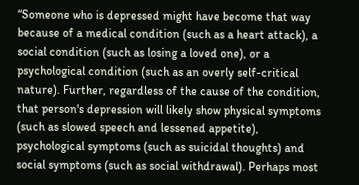“Someone who is depressed might have become that way because of a medical condition (such as a heart attack), a social condition (such as losing a loved one), or a psychological condition (such as an overly self-critical nature). Further, regardless of the cause of the condition, that person's depression will likely show physical symptoms (such as slowed speech and lessened appetite), psychological symptoms (such as suicidal thoughts) and social symptoms (such as social withdrawal). Perhaps most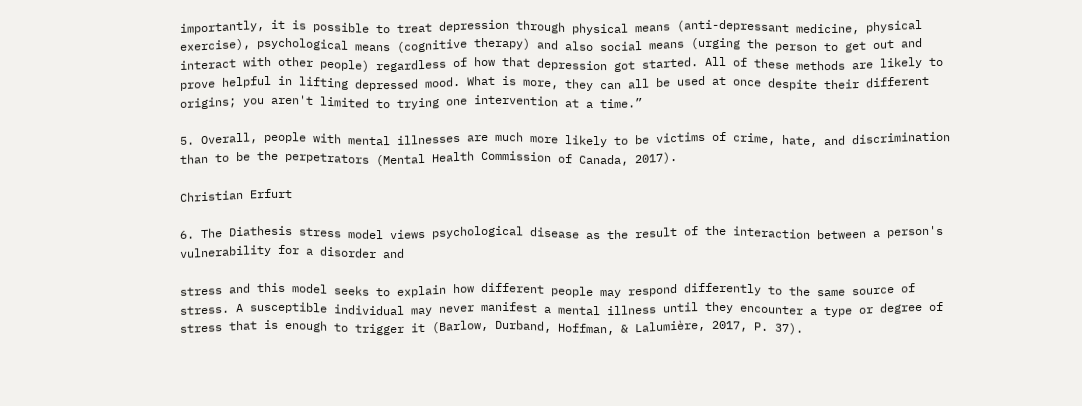importantly, it is possible to treat depression through physical means (anti-depressant medicine, physical exercise), psychological means (cognitive therapy) and also social means (urging the person to get out and interact with other people) regardless of how that depression got started. All of these methods are likely to prove helpful in lifting depressed mood. What is more, they can all be used at once despite their different origins; you aren't limited to trying one intervention at a time.”

5. Overall, people with mental illnesses are much more likely to be victims of crime, hate, and discrimination than to be the perpetrators (Mental Health Commission of Canada, 2017).

Christian Erfurt

6. The Diathesis stress model views psychological disease as the result of the interaction between a person's vulnerability for a disorder and

stress and this model seeks to explain how different people may respond differently to the same source of stress. A susceptible individual may never manifest a mental illness until they encounter a type or degree of stress that is enough to trigger it (Barlow, Durband, Hoffman, & Lalumière, 2017, P. 37).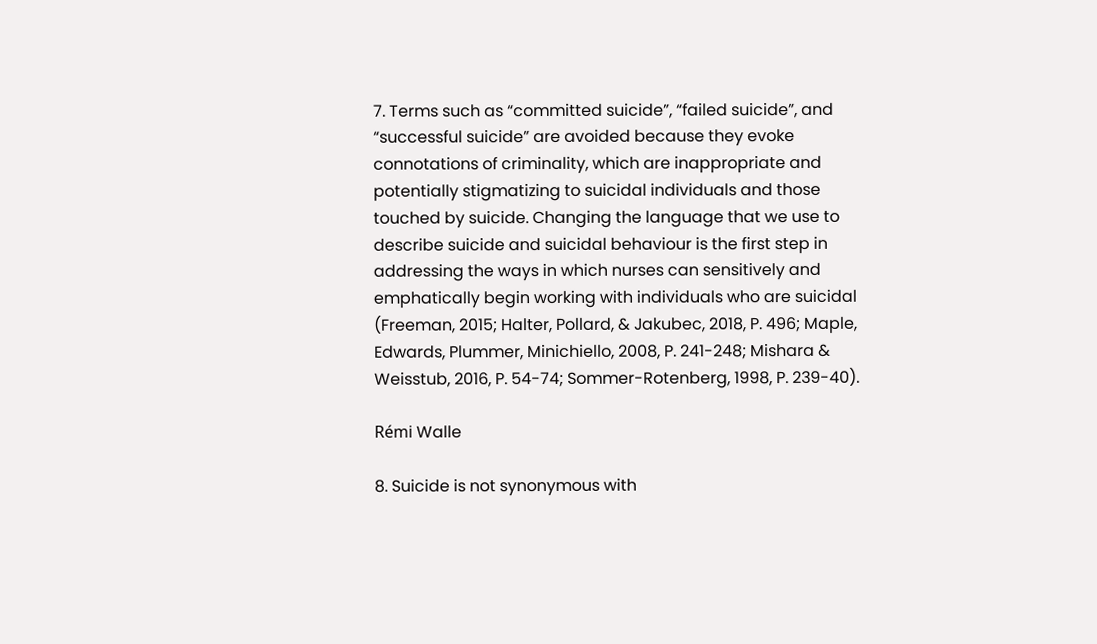7. Terms such as “committed suicide”, “failed suicide”, and “successful suicide” are avoided because they evoke connotations of criminality, which are inappropriate and potentially stigmatizing to suicidal individuals and those touched by suicide. Changing the language that we use to describe suicide and suicidal behaviour is the first step in addressing the ways in which nurses can sensitively and emphatically begin working with individuals who are suicidal (Freeman, 2015; Halter, Pollard, & Jakubec, 2018, P. 496; Maple, Edwards, Plummer, Minichiello, 2008, P. 241-248; Mishara & Weisstub, 2016, P. 54-74; Sommer-Rotenberg, 1998, P. 239-40).

Rémi Walle

8. Suicide is not synonymous with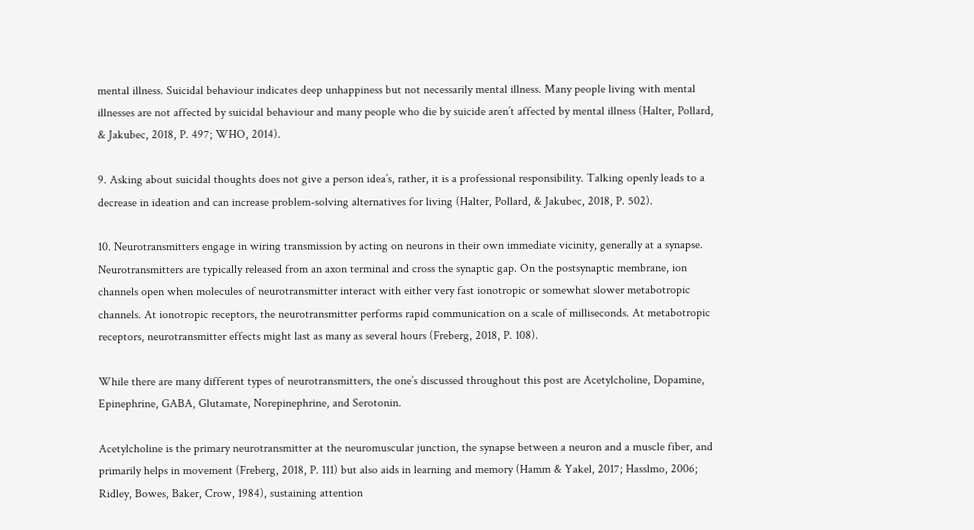mental illness. Suicidal behaviour indicates deep unhappiness but not necessarily mental illness. Many people living with mental illnesses are not affected by suicidal behaviour and many people who die by suicide aren’t affected by mental illness (Halter, Pollard, & Jakubec, 2018, P. 497; WHO, 2014).

9. Asking about suicidal thoughts does not give a person idea’s, rather, it is a professional responsibility. Talking openly leads to a decrease in ideation and can increase problem-solving alternatives for living (Halter, Pollard, & Jakubec, 2018, P. 502).

10. Neurotransmitters engage in wiring transmission by acting on neurons in their own immediate vicinity, generally at a synapse. Neurotransmitters are typically released from an axon terminal and cross the synaptic gap. On the postsynaptic membrane, ion channels open when molecules of neurotransmitter interact with either very fast ionotropic or somewhat slower metabotropic channels. At ionotropic receptors, the neurotransmitter performs rapid communication on a scale of milliseconds. At metabotropic receptors, neurotransmitter effects might last as many as several hours (Freberg, 2018, P. 108).

While there are many different types of neurotransmitters, the one’s discussed throughout this post are Acetylcholine, Dopamine, Epinephrine, GABA, Glutamate, Norepinephrine, and Serotonin.

Acetylcholine is the primary neurotransmitter at the neuromuscular junction, the synapse between a neuron and a muscle fiber, and primarily helps in movement (Freberg, 2018, P. 111) but also aids in learning and memory (Hamm & Yakel, 2017; Hasslmo, 2006; Ridley, Bowes, Baker, Crow, 1984), sustaining attention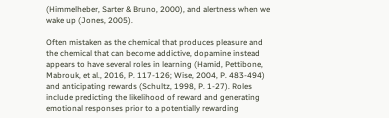(Himmelheber, Sarter & Bruno, 2000), and alertness when we wake up (Jones, 2005).

Often mistaken as the chemical that produces pleasure and the chemical that can become addictive, dopamine instead appears to have several roles in learning (Hamid, Pettibone, Mabrouk, et al., 2016, P. 117-126; Wise, 2004, P. 483-494) and anticipating rewards (Schultz, 1998, P. 1-27). Roles include predicting the likelihood of reward and generating emotional responses prior to a potentially rewarding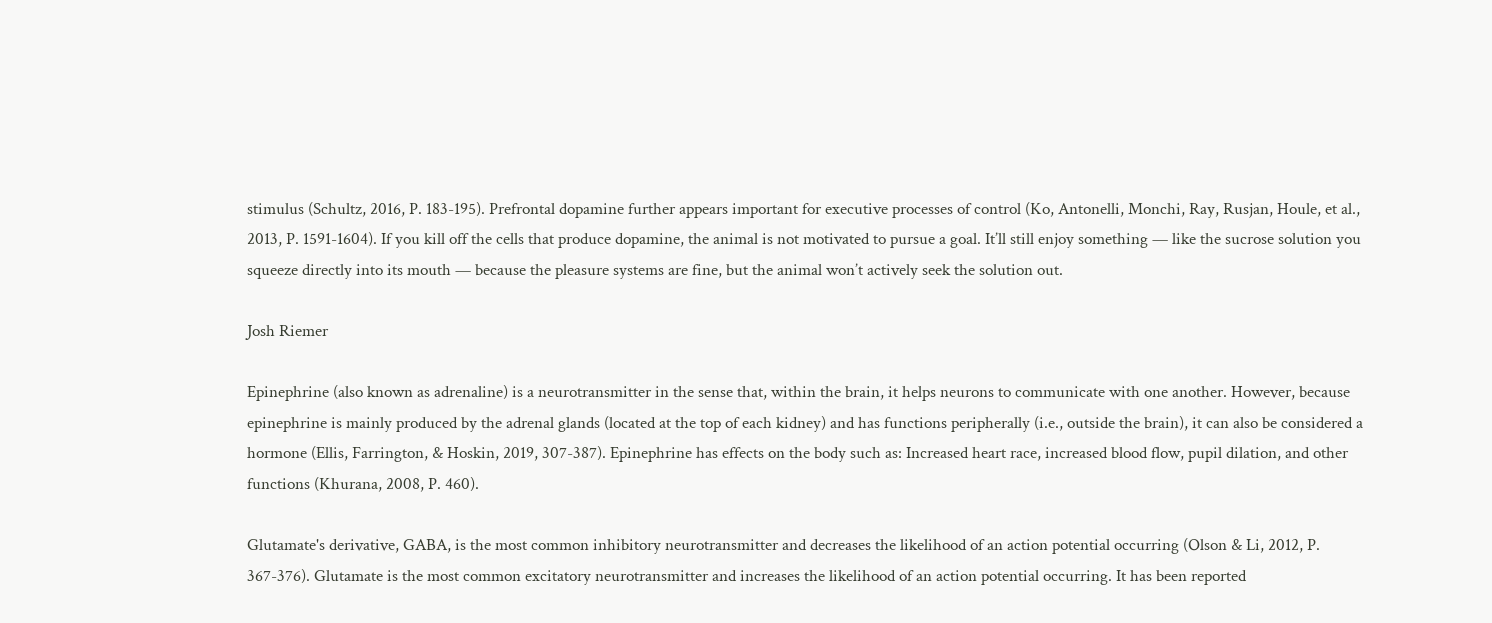stimulus (Schultz, 2016, P. 183-195). Prefrontal dopamine further appears important for executive processes of control (Ko, Antonelli, Monchi, Ray, Rusjan, Houle, et al., 2013, P. 1591-1604). If you kill off the cells that produce dopamine, the animal is not motivated to pursue a goal. It’ll still enjoy something — like the sucrose solution you squeeze directly into its mouth — because the pleasure systems are fine, but the animal won’t actively seek the solution out.

Josh Riemer

Epinephrine (also known as adrenaline) is a neurotransmitter in the sense that, within the brain, it helps neurons to communicate with one another. However, because epinephrine is mainly produced by the adrenal glands (located at the top of each kidney) and has functions peripherally (i.e., outside the brain), it can also be considered a hormone (Ellis, Farrington, & Hoskin, 2019, 307-387). Epinephrine has effects on the body such as: Increased heart race, increased blood flow, pupil dilation, and other functions (Khurana, 2008, P. 460).

Glutamate's derivative, GABA, is the most common inhibitory neurotransmitter and decreases the likelihood of an action potential occurring (Olson & Li, 2012, P. 367-376). Glutamate is the most common excitatory neurotransmitter and increases the likelihood of an action potential occurring. It has been reported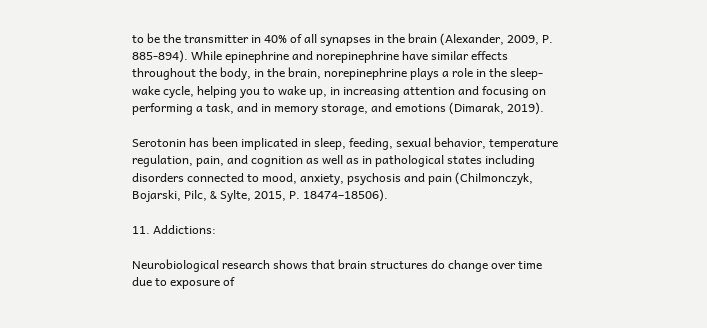to be the transmitter in 40% of all synapses in the brain (Alexander, 2009, P. 885-894). While epinephrine and norepinephrine have similar effects throughout the body, in the brain, norepinephrine plays a role in the sleep-wake cycle, helping you to wake up, in increasing attention and focusing on performing a task, and in memory storage, and emotions (Dimarak, 2019).

Serotonin has been implicated in sleep, feeding, sexual behavior, temperature regulation, pain, and cognition as well as in pathological states including disorders connected to mood, anxiety, psychosis and pain (Chilmonczyk, Bojarski, Pilc, & Sylte, 2015, P. 18474–18506).

11. Addictions:

Neurobiological research shows that brain structures do change over time due to exposure of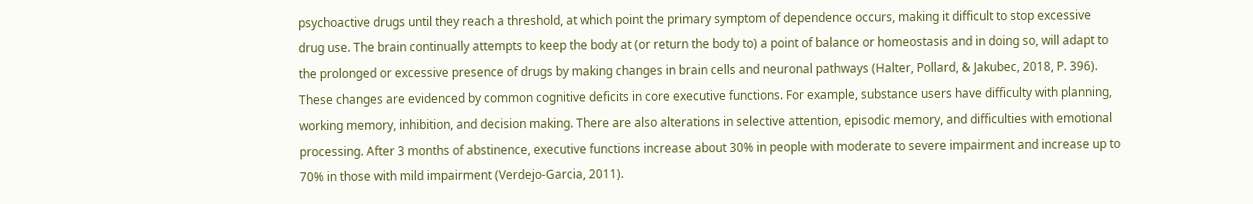psychoactive drugs until they reach a threshold, at which point the primary symptom of dependence occurs, making it difficult to stop excessive drug use. The brain continually attempts to keep the body at (or return the body to) a point of balance or homeostasis and in doing so, will adapt to the prolonged or excessive presence of drugs by making changes in brain cells and neuronal pathways (Halter, Pollard, & Jakubec, 2018, P. 396). These changes are evidenced by common cognitive deficits in core executive functions. For example, substance users have difficulty with planning, working memory, inhibition, and decision making. There are also alterations in selective attention, episodic memory, and difficulties with emotional processing. After 3 months of abstinence, executive functions increase about 30% in people with moderate to severe impairment and increase up to 70% in those with mild impairment (Verdejo-Garcia, 2011).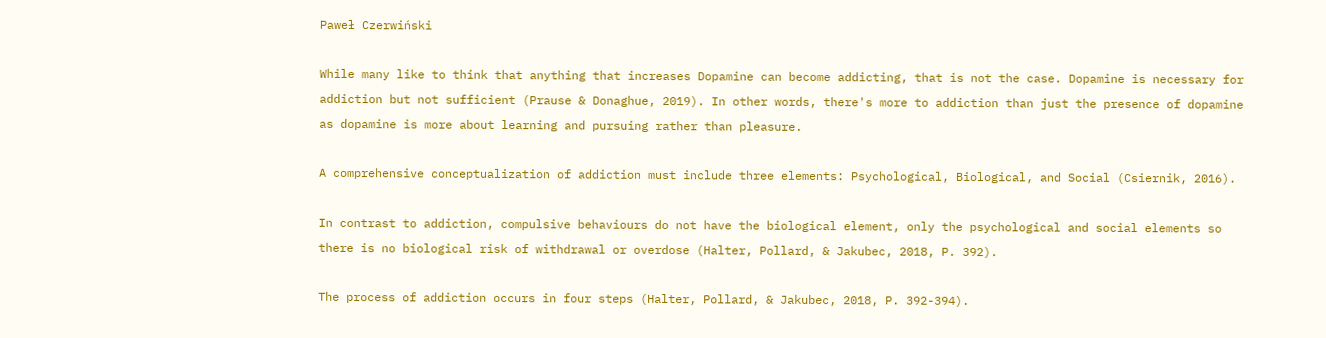Paweł Czerwiński

While many like to think that anything that increases Dopamine can become addicting, that is not the case. Dopamine is necessary for addiction but not sufficient (Prause & Donaghue, 2019). In other words, there's more to addiction than just the presence of dopamine as dopamine is more about learning and pursuing rather than pleasure.

A comprehensive conceptualization of addiction must include three elements: Psychological, Biological, and Social (Csiernik, 2016).

In contrast to addiction, compulsive behaviours do not have the biological element, only the psychological and social elements so there is no biological risk of withdrawal or overdose (Halter, Pollard, & Jakubec, 2018, P. 392).

The process of addiction occurs in four steps (Halter, Pollard, & Jakubec, 2018, P. 392-394).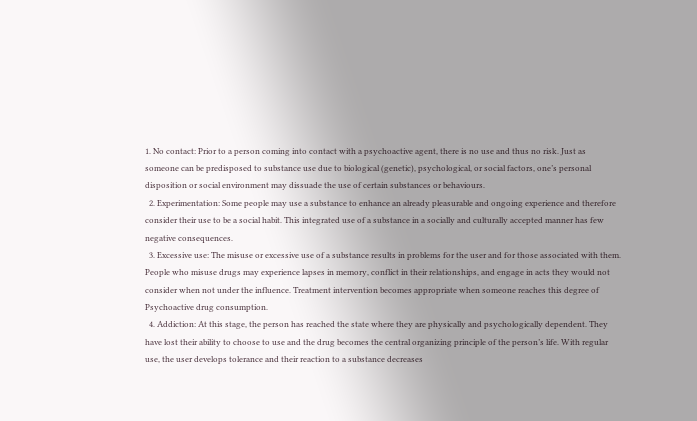1. No contact: Prior to a person coming into contact with a psychoactive agent, there is no use and thus no risk. Just as someone can be predisposed to substance use due to biological (genetic), psychological, or social factors, one’s personal disposition or social environment may dissuade the use of certain substances or behaviours.
  2. Experimentation: Some people may use a substance to enhance an already pleasurable and ongoing experience and therefore consider their use to be a social habit. This integrated use of a substance in a socially and culturally accepted manner has few negative consequences.
  3. Excessive use: The misuse or excessive use of a substance results in problems for the user and for those associated with them. People who misuse drugs may experience lapses in memory, conflict in their relationships, and engage in acts they would not consider when not under the influence. Treatment intervention becomes appropriate when someone reaches this degree of Psychoactive drug consumption.
  4. Addiction: At this stage, the person has reached the state where they are physically and psychologically dependent. They have lost their ability to choose to use and the drug becomes the central organizing principle of the person’s life. With regular use, the user develops tolerance and their reaction to a substance decreases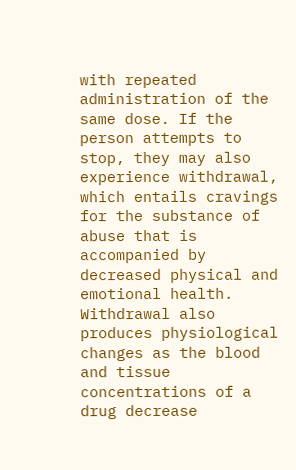with repeated administration of the same dose. If the person attempts to stop, they may also experience withdrawal, which entails cravings for the substance of abuse that is accompanied by decreased physical and emotional health. Withdrawal also produces physiological changes as the blood and tissue concentrations of a drug decrease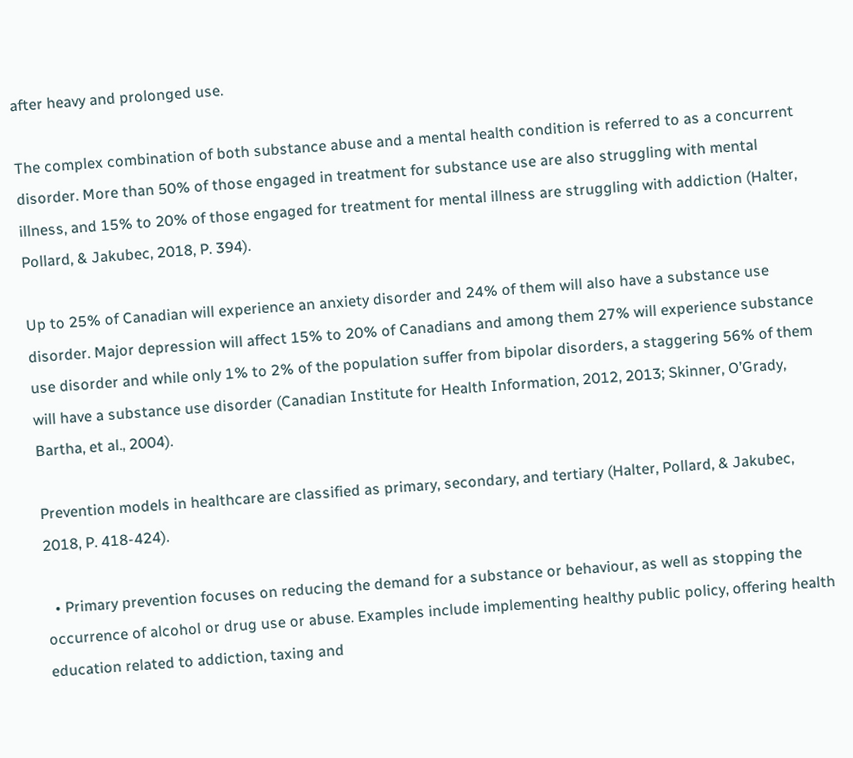after heavy and prolonged use.

The complex combination of both substance abuse and a mental health condition is referred to as a concurrent disorder. More than 50% of those engaged in treatment for substance use are also struggling with mental illness, and 15% to 20% of those engaged for treatment for mental illness are struggling with addiction (Halter, Pollard, & Jakubec, 2018, P. 394).

Up to 25% of Canadian will experience an anxiety disorder and 24% of them will also have a substance use disorder. Major depression will affect 15% to 20% of Canadians and among them 27% will experience substance use disorder and while only 1% to 2% of the population suffer from bipolar disorders, a staggering 56% of them will have a substance use disorder (Canadian Institute for Health Information, 2012, 2013; Skinner, O’Grady, Bartha, et al., 2004).

Prevention models in healthcare are classified as primary, secondary, and tertiary (Halter, Pollard, & Jakubec, 2018, P. 418-424).

  • Primary prevention focuses on reducing the demand for a substance or behaviour, as well as stopping the occurrence of alcohol or drug use or abuse. Examples include implementing healthy public policy, offering health education related to addiction, taxing and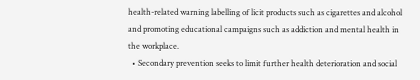health-related warning labelling of licit products such as cigarettes and alcohol and promoting educational campaigns such as addiction and mental health in the workplace.
  • Secondary prevention seeks to limit further health deterioration and social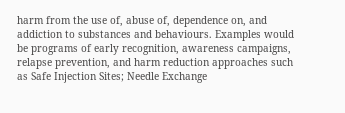harm from the use of, abuse of, dependence on, and addiction to substances and behaviours. Examples would be programs of early recognition, awareness campaigns, relapse prevention, and harm reduction approaches such as Safe Injection Sites; Needle Exchange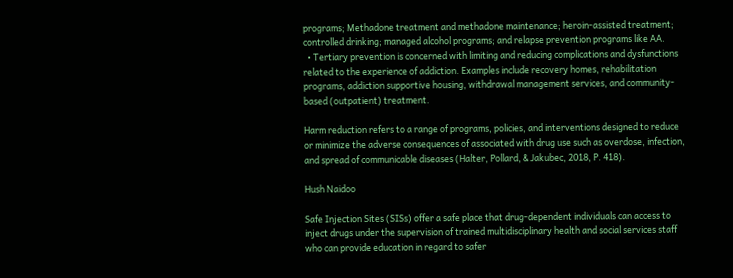programs; Methadone treatment and methadone maintenance; heroin-assisted treatment; controlled drinking; managed alcohol programs; and relapse prevention programs like AA.
  • Tertiary prevention is concerned with limiting and reducing complications and dysfunctions related to the experience of addiction. Examples include recovery homes, rehabilitation programs, addiction supportive housing, withdrawal management services, and community-based (outpatient) treatment.

Harm reduction refers to a range of programs, policies, and interventions designed to reduce or minimize the adverse consequences of associated with drug use such as overdose, infection, and spread of communicable diseases (Halter, Pollard, & Jakubec, 2018, P. 418).

Hush Naidoo

Safe Injection Sites (SISs) offer a safe place that drug-dependent individuals can access to inject drugs under the supervision of trained multidisciplinary health and social services staff who can provide education in regard to safer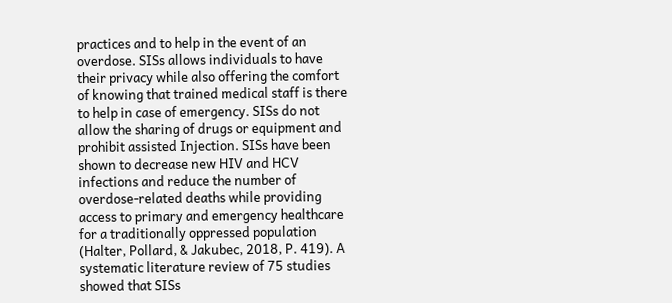practices and to help in the event of an overdose. SISs allows individuals to have their privacy while also offering the comfort of knowing that trained medical staff is there to help in case of emergency. SISs do not allow the sharing of drugs or equipment and prohibit assisted Injection. SISs have been shown to decrease new HIV and HCV infections and reduce the number of overdose-related deaths while providing access to primary and emergency healthcare for a traditionally oppressed population (Halter, Pollard, & Jakubec, 2018, P. 419). A systematic literature review of 75 studies showed that SISs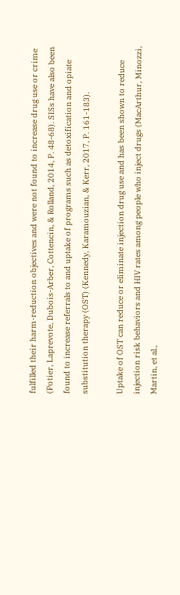fulfilled their harm-reduction objectives and were not found to increase drug use or crime (Potier, Laprevote, Dubois-Arber, Cottencin, & Rolland, 2014, P. 48-68). SISs have also been found to increase referrals to and uptake of programs such as detoxification and opiate substitution therapy (OST) (Kennedy, Karamouzian, & Kerr, 2017, P. 161-183).

Uptake of OST can reduce or eliminate injection drug use and has been shown to reduce injection risk behaviors and HIV rates among people who inject drugs (MacArthur, Minozzi, Martin, et al.,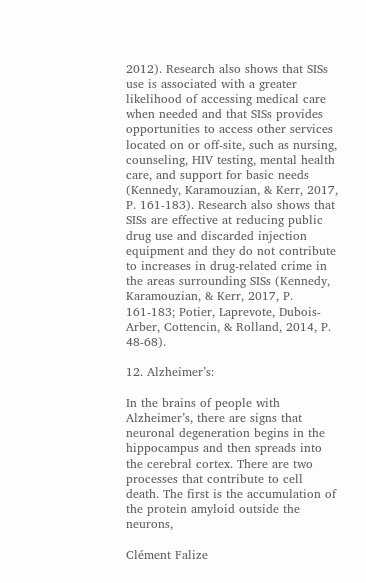2012). Research also shows that SISs use is associated with a greater likelihood of accessing medical care when needed and that SISs provides opportunities to access other services located on or off-site, such as nursing, counseling, HIV testing, mental health care, and support for basic needs (Kennedy, Karamouzian, & Kerr, 2017, P. 161-183). Research also shows that SISs are effective at reducing public drug use and discarded injection equipment and they do not contribute to increases in drug-related crime in the areas surrounding SISs (Kennedy, Karamouzian, & Kerr, 2017, P. 161-183; Potier, Laprevote, Dubois-Arber, Cottencin, & Rolland, 2014, P. 48-68).

12. Alzheimer’s:

In the brains of people with Alzheimer’s, there are signs that neuronal degeneration begins in the hippocampus and then spreads into the cerebral cortex. There are two processes that contribute to cell death. The first is the accumulation of the protein amyloid outside the neurons,

Clément Falize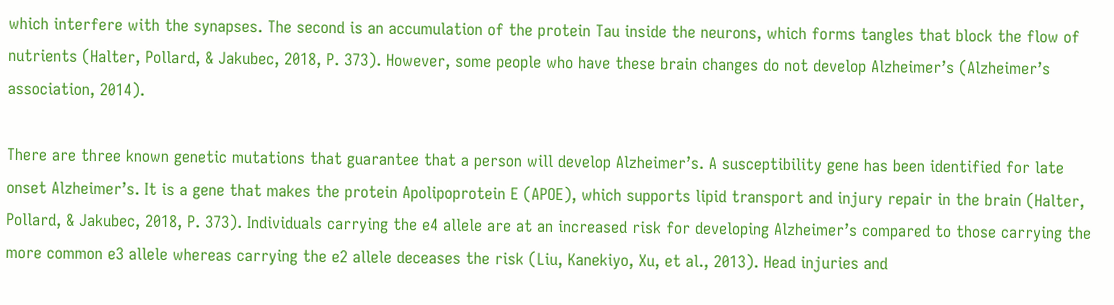which interfere with the synapses. The second is an accumulation of the protein Tau inside the neurons, which forms tangles that block the flow of nutrients (Halter, Pollard, & Jakubec, 2018, P. 373). However, some people who have these brain changes do not develop Alzheimer’s (Alzheimer’s association, 2014).

There are three known genetic mutations that guarantee that a person will develop Alzheimer’s. A susceptibility gene has been identified for late onset Alzheimer’s. It is a gene that makes the protein Apolipoprotein E (APOE), which supports lipid transport and injury repair in the brain (Halter, Pollard, & Jakubec, 2018, P. 373). Individuals carrying the e4 allele are at an increased risk for developing Alzheimer’s compared to those carrying the more common e3 allele whereas carrying the e2 allele deceases the risk (Liu, Kanekiyo, Xu, et al., 2013). Head injuries and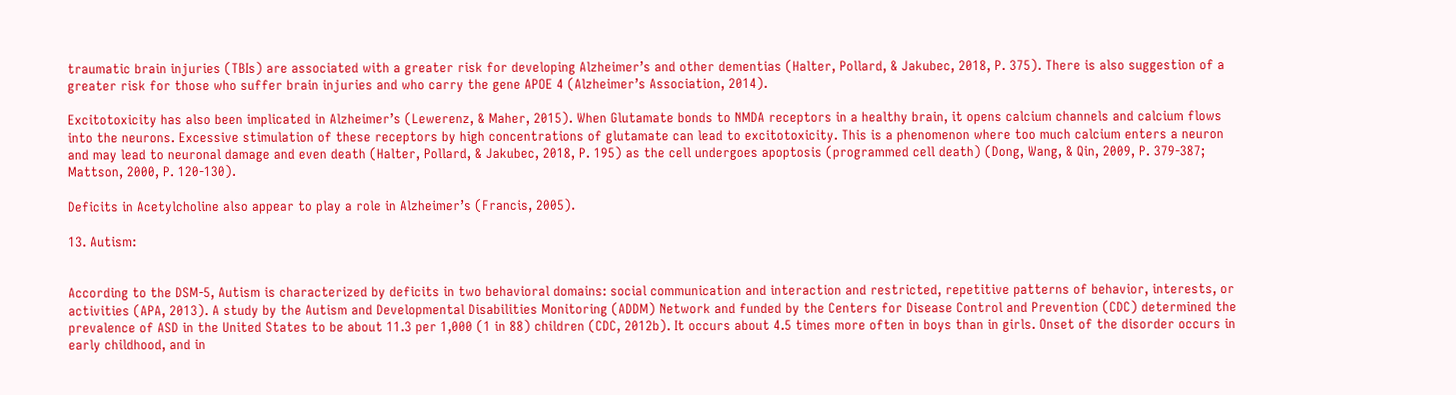traumatic brain injuries (TBIs) are associated with a greater risk for developing Alzheimer’s and other dementias (Halter, Pollard, & Jakubec, 2018, P. 375). There is also suggestion of a greater risk for those who suffer brain injuries and who carry the gene APOE 4 (Alzheimer’s Association, 2014).

Excitotoxicity has also been implicated in Alzheimer’s (Lewerenz, & Maher, 2015). When Glutamate bonds to NMDA receptors in a healthy brain, it opens calcium channels and calcium flows into the neurons. Excessive stimulation of these receptors by high concentrations of glutamate can lead to excitotoxicity. This is a phenomenon where too much calcium enters a neuron and may lead to neuronal damage and even death (Halter, Pollard, & Jakubec, 2018, P. 195) as the cell undergoes apoptosis (programmed cell death) (Dong, Wang, & Qin, 2009, P. 379-387; Mattson, 2000, P. 120-130).

Deficits in Acetylcholine also appear to play a role in Alzheimer’s (Francis, 2005).

13. Autism:


According to the DSM-5, Autism is characterized by deficits in two behavioral domains: social communication and interaction and restricted, repetitive patterns of behavior, interests, or activities (APA, 2013). A study by the Autism and Developmental Disabilities Monitoring (ADDM) Network and funded by the Centers for Disease Control and Prevention (CDC) determined the prevalence of ASD in the United States to be about 11.3 per 1,000 (1 in 88) children (CDC, 2012b). It occurs about 4.5 times more often in boys than in girls. Onset of the disorder occurs in early childhood, and in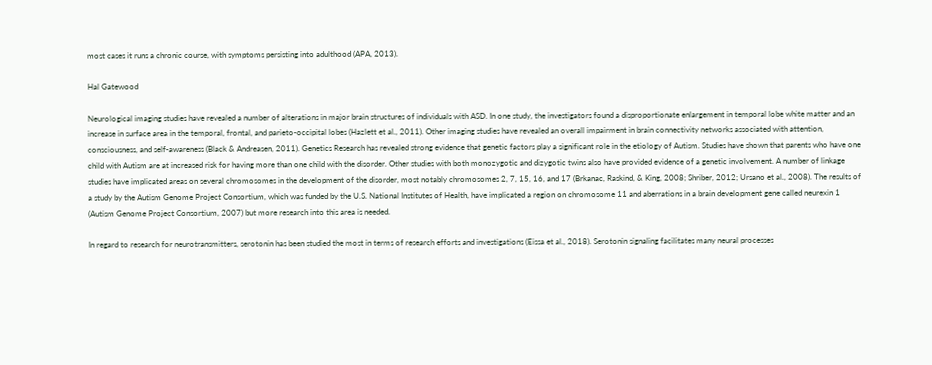most cases it runs a chronic course, with symptoms persisting into adulthood (APA, 2013).

Hal Gatewood

Neurological imaging studies have revealed a number of alterations in major brain structures of individuals with ASD. In one study, the investigators found a disproportionate enlargement in temporal lobe white matter and an increase in surface area in the temporal, frontal, and parieto-occipital lobes (Hazlett et al., 2011). Other imaging studies have revealed an overall impairment in brain connectivity networks associated with attention, consciousness, and self-awareness (Black & Andreasen, 2011). Genetics Research has revealed strong evidence that genetic factors play a significant role in the etiology of Autism. Studies have shown that parents who have one child with Autism are at increased risk for having more than one child with the disorder. Other studies with both monozygotic and dizygotic twins also have provided evidence of a genetic involvement. A number of linkage studies have implicated areas on several chromosomes in the development of the disorder, most notably chromosomes 2, 7, 15, 16, and 17 (Brkanac, Raskind, & King, 2008; Shriber, 2012; Ursano et al., 2008). The results of a study by the Autism Genome Project Consortium, which was funded by the U.S. National Institutes of Health, have implicated a region on chromosome 11 and aberrations in a brain development gene called neurexin 1 (Autism Genome Project Consortium, 2007) but more research into this area is needed.

In regard to research for neurotransmitters, serotonin has been studied the most in terms of research efforts and investigations (Eissa et al., 2018). Serotonin signaling facilitates many neural processes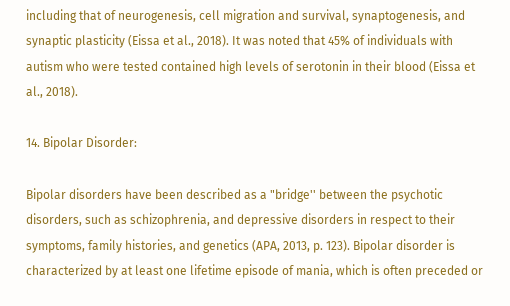including that of neurogenesis, cell migration and survival, synaptogenesis, and synaptic plasticity (Eissa et al., 2018). It was noted that 45% of individuals with autism who were tested contained high levels of serotonin in their blood (Eissa et al., 2018).

14. Bipolar Disorder:

Bipolar disorders have been described as a "bridge'' between the psychotic disorders, such as schizophrenia, and depressive disorders in respect to their symptoms, family histories, and genetics (APA, 2013, p. 123). Bipolar disorder is characterized by at least one lifetime episode of mania, which is often preceded or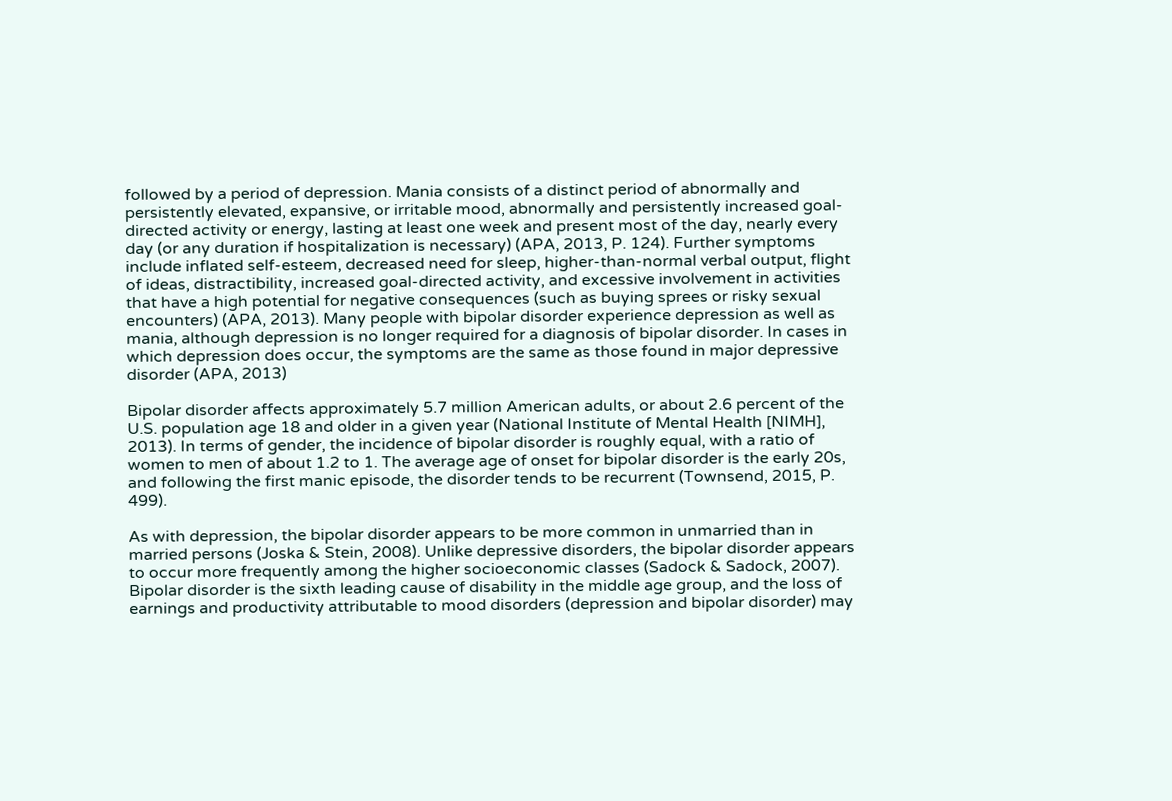followed by a period of depression. Mania consists of a distinct period of abnormally and persistently elevated, expansive, or irritable mood, abnormally and persistently increased goal-directed activity or energy, lasting at least one week and present most of the day, nearly every day (or any duration if hospitalization is necessary) (APA, 2013, P. 124). Further symptoms include inflated self-esteem, decreased need for sleep, higher-than-normal verbal output, flight of ideas, distractibility, increased goal-directed activity, and excessive involvement in activities that have a high potential for negative consequences (such as buying sprees or risky sexual encounters) (APA, 2013). Many people with bipolar disorder experience depression as well as mania, although depression is no longer required for a diagnosis of bipolar disorder. In cases in which depression does occur, the symptoms are the same as those found in major depressive disorder (APA, 2013)

Bipolar disorder affects approximately 5.7 million American adults, or about 2.6 percent of the U.S. population age 18 and older in a given year (National Institute of Mental Health [NIMH], 2013). In terms of gender, the incidence of bipolar disorder is roughly equal, with a ratio of women to men of about 1.2 to 1. The average age of onset for bipolar disorder is the early 20s, and following the first manic episode, the disorder tends to be recurrent (Townsend, 2015, P. 499).

As with depression, the bipolar disorder appears to be more common in unmarried than in married persons (Joska & Stein, 2008). Unlike depressive disorders, the bipolar disorder appears to occur more frequently among the higher socioeconomic classes (Sadock & Sadock, 2007). Bipolar disorder is the sixth leading cause of disability in the middle age group, and the loss of earnings and productivity attributable to mood disorders (depression and bipolar disorder) may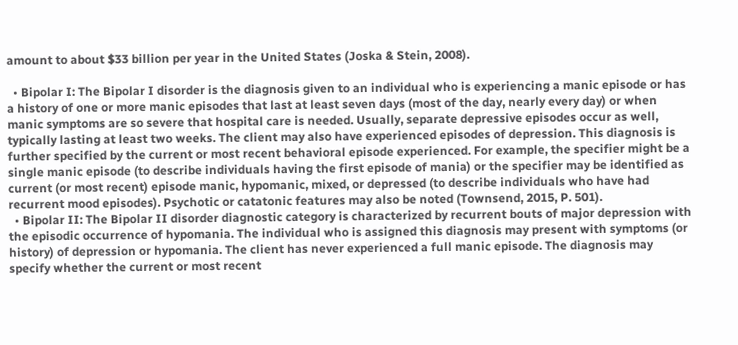amount to about $33 billion per year in the United States (Joska & Stein, 2008).

  • Bipolar I: The Bipolar I disorder is the diagnosis given to an individual who is experiencing a manic episode or has a history of one or more manic episodes that last at least seven days (most of the day, nearly every day) or when manic symptoms are so severe that hospital care is needed. Usually, separate depressive episodes occur as well, typically lasting at least two weeks. The client may also have experienced episodes of depression. This diagnosis is further specified by the current or most recent behavioral episode experienced. For example, the specifier might be a single manic episode (to describe individuals having the first episode of mania) or the specifier may be identified as current (or most recent) episode manic, hypomanic, mixed, or depressed (to describe individuals who have had recurrent mood episodes). Psychotic or catatonic features may also be noted (Townsend, 2015, P. 501).
  • Bipolar II: The Bipolar II disorder diagnostic category is characterized by recurrent bouts of major depression with the episodic occurrence of hypomania. The individual who is assigned this diagnosis may present with symptoms (or history) of depression or hypomania. The client has never experienced a full manic episode. The diagnosis may specify whether the current or most recent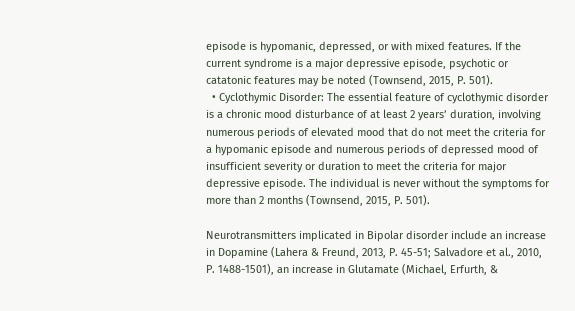episode is hypomanic, depressed, or with mixed features. If the current syndrome is a major depressive episode, psychotic or catatonic features may be noted (Townsend, 2015, P. 501).
  • Cyclothymic Disorder: The essential feature of cyclothymic disorder is a chronic mood disturbance of at least 2 years’ duration, involving numerous periods of elevated mood that do not meet the criteria for a hypomanic episode and numerous periods of depressed mood of insufficient severity or duration to meet the criteria for major depressive episode. The individual is never without the symptoms for more than 2 months (Townsend, 2015, P. 501).

Neurotransmitters implicated in Bipolar disorder include an increase in Dopamine (Lahera & Freund, 2013, P. 45-51; Salvadore et al., 2010, P. 1488-1501), an increase in Glutamate (Michael, Erfurth, &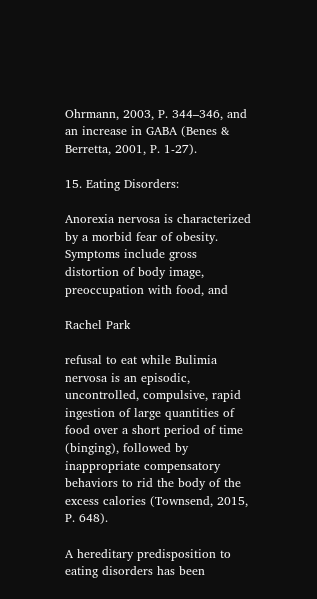Ohrmann, 2003, P. 344–346, and an increase in GABA (Benes & Berretta, 2001, P. 1-27).

15. Eating Disorders:

Anorexia nervosa is characterized by a morbid fear of obesity. Symptoms include gross distortion of body image, preoccupation with food, and

Rachel Park

refusal to eat while Bulimia nervosa is an episodic, uncontrolled, compulsive, rapid ingestion of large quantities of food over a short period of time (binging), followed by inappropriate compensatory behaviors to rid the body of the excess calories (Townsend, 2015, P. 648).

A hereditary predisposition to eating disorders has been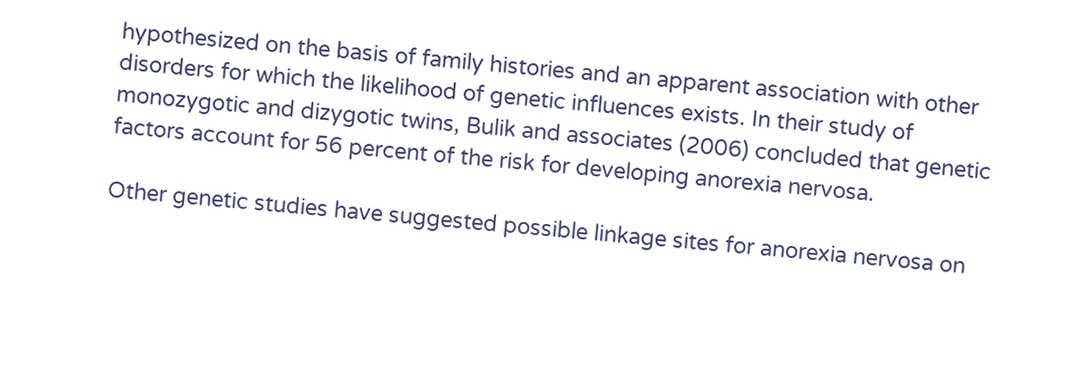hypothesized on the basis of family histories and an apparent association with other disorders for which the likelihood of genetic influences exists. In their study of monozygotic and dizygotic twins, Bulik and associates (2006) concluded that genetic factors account for 56 percent of the risk for developing anorexia nervosa.

Other genetic studies have suggested possible linkage sites for anorexia nervosa on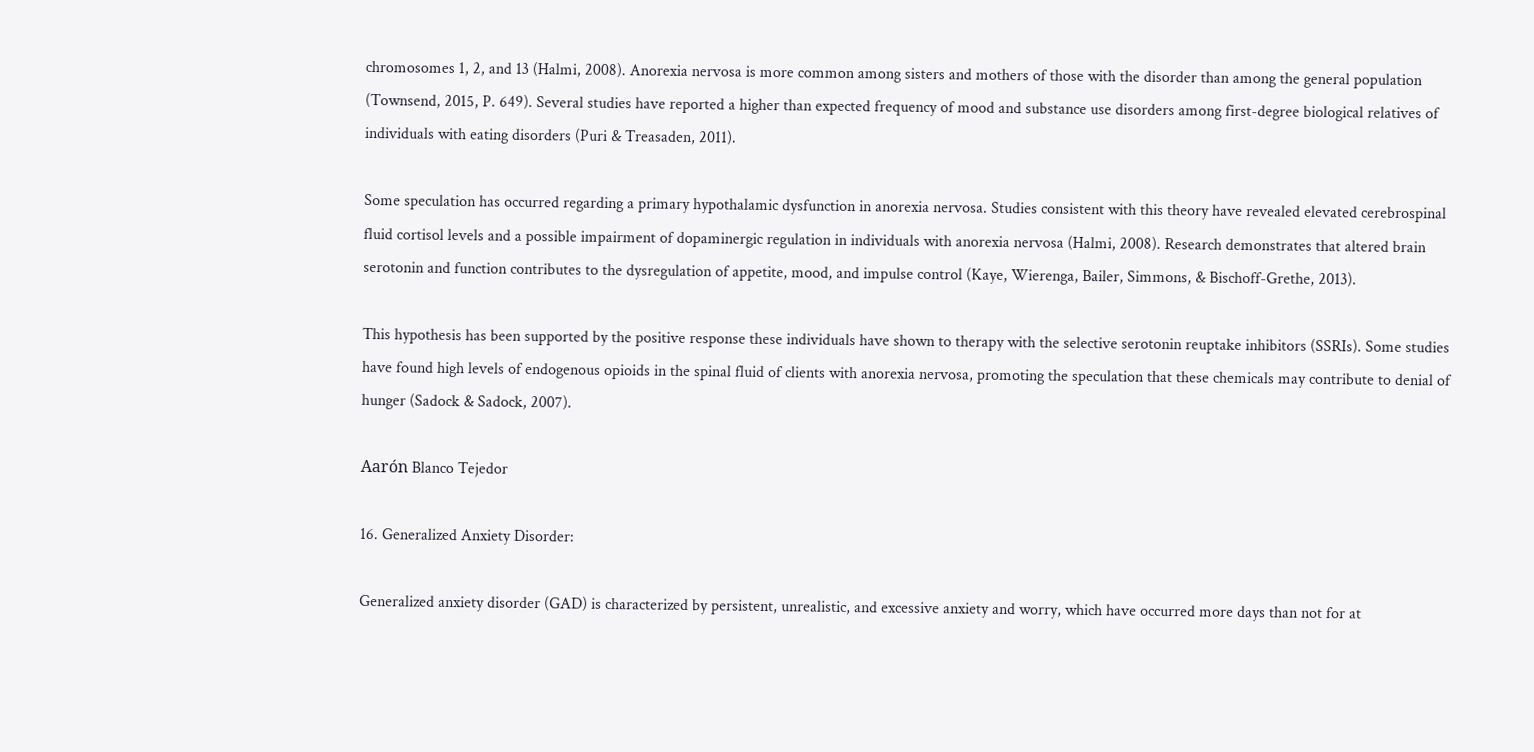chromosomes 1, 2, and 13 (Halmi, 2008). Anorexia nervosa is more common among sisters and mothers of those with the disorder than among the general population (Townsend, 2015, P. 649). Several studies have reported a higher than expected frequency of mood and substance use disorders among first-degree biological relatives of individuals with eating disorders (Puri & Treasaden, 2011).

Some speculation has occurred regarding a primary hypothalamic dysfunction in anorexia nervosa. Studies consistent with this theory have revealed elevated cerebrospinal fluid cortisol levels and a possible impairment of dopaminergic regulation in individuals with anorexia nervosa (Halmi, 2008). Research demonstrates that altered brain serotonin and function contributes to the dysregulation of appetite, mood, and impulse control (Kaye, Wierenga, Bailer, Simmons, & Bischoff-Grethe, 2013).

This hypothesis has been supported by the positive response these individuals have shown to therapy with the selective serotonin reuptake inhibitors (SSRIs). Some studies have found high levels of endogenous opioids in the spinal fluid of clients with anorexia nervosa, promoting the speculation that these chemicals may contribute to denial of hunger (Sadock & Sadock, 2007).

Aarón Blanco Tejedor

16. Generalized Anxiety Disorder:

Generalized anxiety disorder (GAD) is characterized by persistent, unrealistic, and excessive anxiety and worry, which have occurred more days than not for at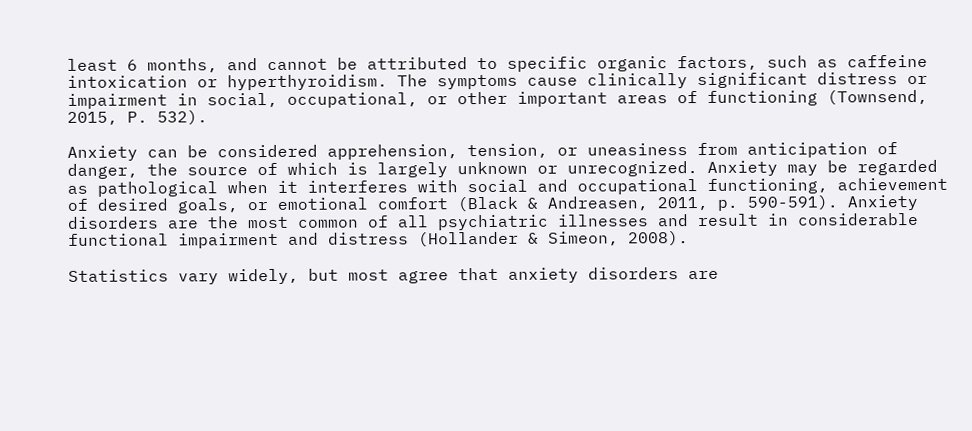least 6 months, and cannot be attributed to specific organic factors, such as caffeine intoxication or hyperthyroidism. The symptoms cause clinically significant distress or impairment in social, occupational, or other important areas of functioning (Townsend, 2015, P. 532).

Anxiety can be considered apprehension, tension, or uneasiness from anticipation of danger, the source of which is largely unknown or unrecognized. Anxiety may be regarded as pathological when it interferes with social and occupational functioning, achievement of desired goals, or emotional comfort (Black & Andreasen, 2011, p. 590-591). Anxiety disorders are the most common of all psychiatric illnesses and result in considerable functional impairment and distress (Hollander & Simeon, 2008).

Statistics vary widely, but most agree that anxiety disorders are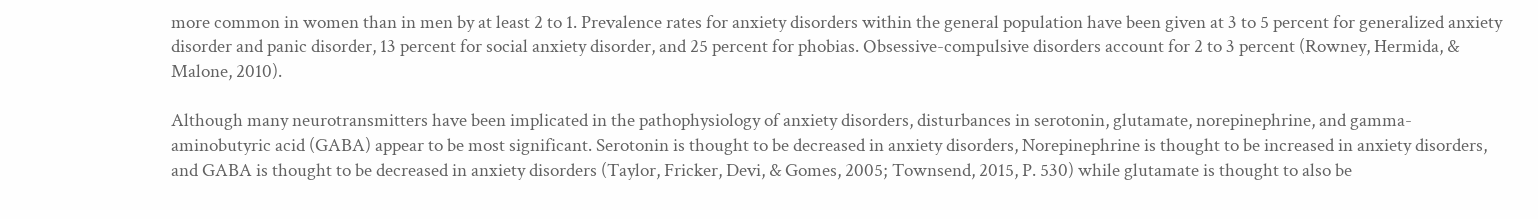more common in women than in men by at least 2 to 1. Prevalence rates for anxiety disorders within the general population have been given at 3 to 5 percent for generalized anxiety disorder and panic disorder, 13 percent for social anxiety disorder, and 25 percent for phobias. Obsessive-compulsive disorders account for 2 to 3 percent (Rowney, Hermida, & Malone, 2010).

Although many neurotransmitters have been implicated in the pathophysiology of anxiety disorders, disturbances in serotonin, glutamate, norepinephrine, and gamma-aminobutyric acid (GABA) appear to be most significant. Serotonin is thought to be decreased in anxiety disorders, Norepinephrine is thought to be increased in anxiety disorders, and GABA is thought to be decreased in anxiety disorders (Taylor, Fricker, Devi, & Gomes, 2005; Townsend, 2015, P. 530) while glutamate is thought to also be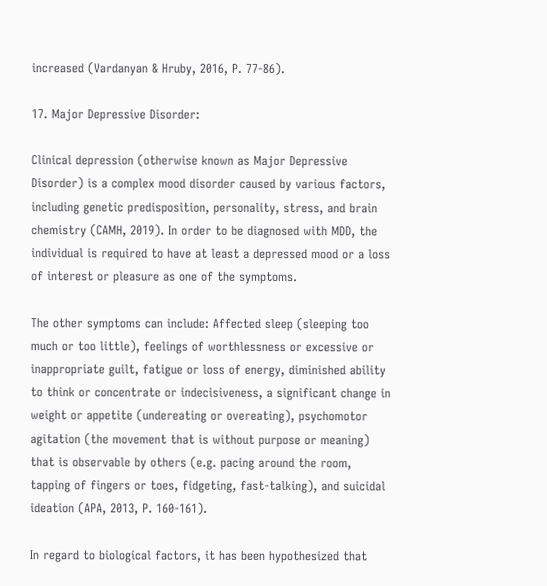increased (Vardanyan & Hruby, 2016, P. 77-86).

17. Major Depressive Disorder:

Clinical depression (otherwise known as Major Depressive Disorder) is a complex mood disorder caused by various factors, including genetic predisposition, personality, stress, and brain chemistry (CAMH, 2019). In order to be diagnosed with MDD, the individual is required to have at least a depressed mood or a loss of interest or pleasure as one of the symptoms.

The other symptoms can include: Affected sleep (sleeping too much or too little), feelings of worthlessness or excessive or inappropriate guilt, fatigue or loss of energy, diminished ability to think or concentrate or indecisiveness, a significant change in weight or appetite (undereating or overeating), psychomotor agitation (the movement that is without purpose or meaning) that is observable by others (e.g. pacing around the room, tapping of fingers or toes, fidgeting, fast-talking), and suicidal ideation (APA, 2013, P. 160-161).

In regard to biological factors, it has been hypothesized that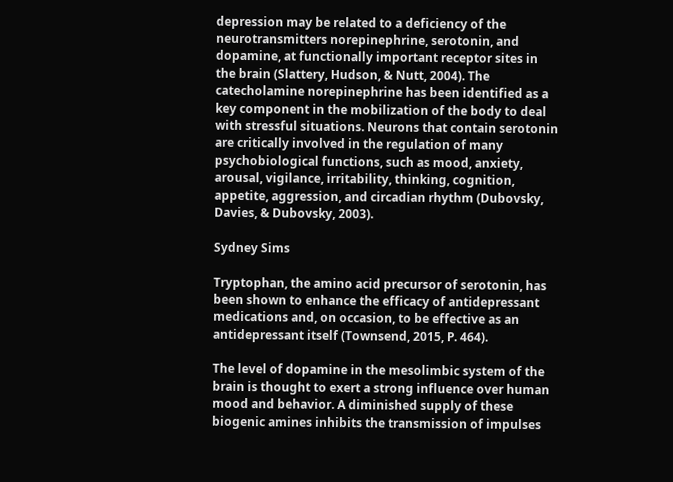depression may be related to a deficiency of the neurotransmitters norepinephrine, serotonin, and dopamine, at functionally important receptor sites in the brain (Slattery, Hudson, & Nutt, 2004). The catecholamine norepinephrine has been identified as a key component in the mobilization of the body to deal with stressful situations. Neurons that contain serotonin are critically involved in the regulation of many psychobiological functions, such as mood, anxiety, arousal, vigilance, irritability, thinking, cognition, appetite, aggression, and circadian rhythm (Dubovsky, Davies, & Dubovsky, 2003).

Sydney Sims

Tryptophan, the amino acid precursor of serotonin, has been shown to enhance the efficacy of antidepressant medications and, on occasion, to be effective as an antidepressant itself (Townsend, 2015, P. 464).

The level of dopamine in the mesolimbic system of the brain is thought to exert a strong influence over human mood and behavior. A diminished supply of these biogenic amines inhibits the transmission of impulses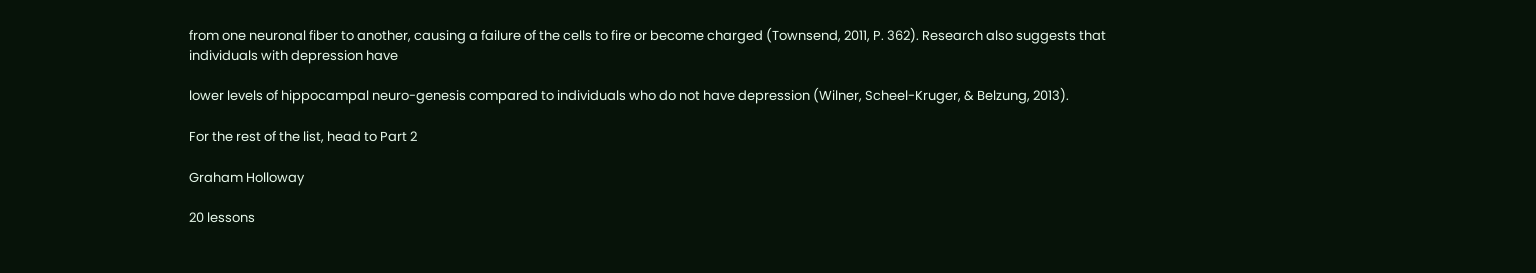from one neuronal fiber to another, causing a failure of the cells to fire or become charged (Townsend, 2011, P. 362). Research also suggests that individuals with depression have

lower levels of hippocampal neuro-genesis compared to individuals who do not have depression (Wilner, Scheel-Kruger, & Belzung, 2013).

For the rest of the list, head to Part 2

Graham Holloway

20 lessons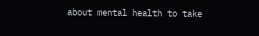about mental health to take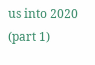us into 2020 (part 1)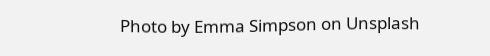Photo by Emma Simpson on Unsplash